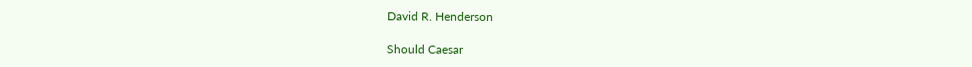David R. Henderson

Should Caesar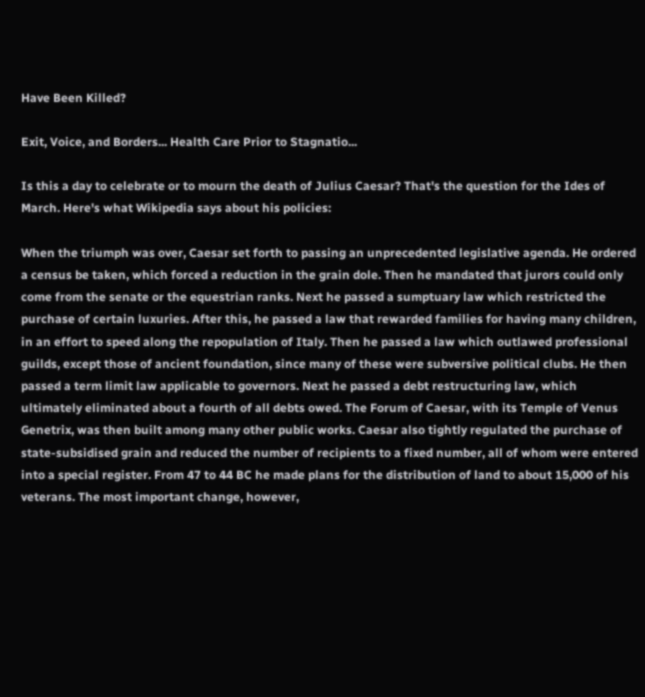Have Been Killed?

Exit, Voice, and Borders... Health Care Prior to Stagnatio...

Is this a day to celebrate or to mourn the death of Julius Caesar? That's the question for the Ides of March. Here's what Wikipedia says about his policies:

When the triumph was over, Caesar set forth to passing an unprecedented legislative agenda. He ordered a census be taken, which forced a reduction in the grain dole. Then he mandated that jurors could only come from the senate or the equestrian ranks. Next he passed a sumptuary law which restricted the purchase of certain luxuries. After this, he passed a law that rewarded families for having many children, in an effort to speed along the repopulation of Italy. Then he passed a law which outlawed professional guilds, except those of ancient foundation, since many of these were subversive political clubs. He then passed a term limit law applicable to governors. Next he passed a debt restructuring law, which ultimately eliminated about a fourth of all debts owed. The Forum of Caesar, with its Temple of Venus Genetrix, was then built among many other public works. Caesar also tightly regulated the purchase of state-subsidised grain and reduced the number of recipients to a fixed number, all of whom were entered into a special register. From 47 to 44 BC he made plans for the distribution of land to about 15,000 of his veterans. The most important change, however,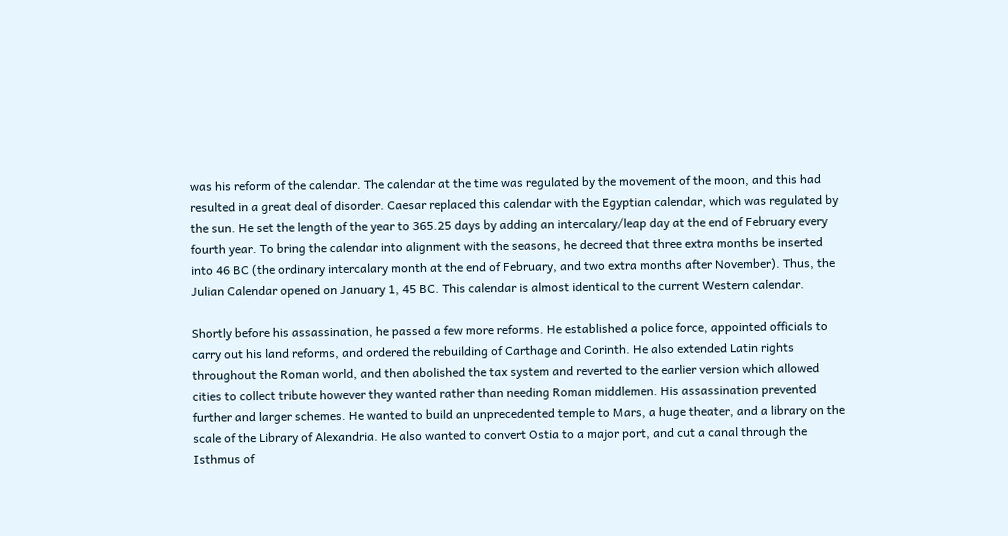was his reform of the calendar. The calendar at the time was regulated by the movement of the moon, and this had resulted in a great deal of disorder. Caesar replaced this calendar with the Egyptian calendar, which was regulated by the sun. He set the length of the year to 365.25 days by adding an intercalary/leap day at the end of February every fourth year. To bring the calendar into alignment with the seasons, he decreed that three extra months be inserted into 46 BC (the ordinary intercalary month at the end of February, and two extra months after November). Thus, the Julian Calendar opened on January 1, 45 BC. This calendar is almost identical to the current Western calendar.

Shortly before his assassination, he passed a few more reforms. He established a police force, appointed officials to carry out his land reforms, and ordered the rebuilding of Carthage and Corinth. He also extended Latin rights throughout the Roman world, and then abolished the tax system and reverted to the earlier version which allowed cities to collect tribute however they wanted rather than needing Roman middlemen. His assassination prevented further and larger schemes. He wanted to build an unprecedented temple to Mars, a huge theater, and a library on the scale of the Library of Alexandria. He also wanted to convert Ostia to a major port, and cut a canal through the Isthmus of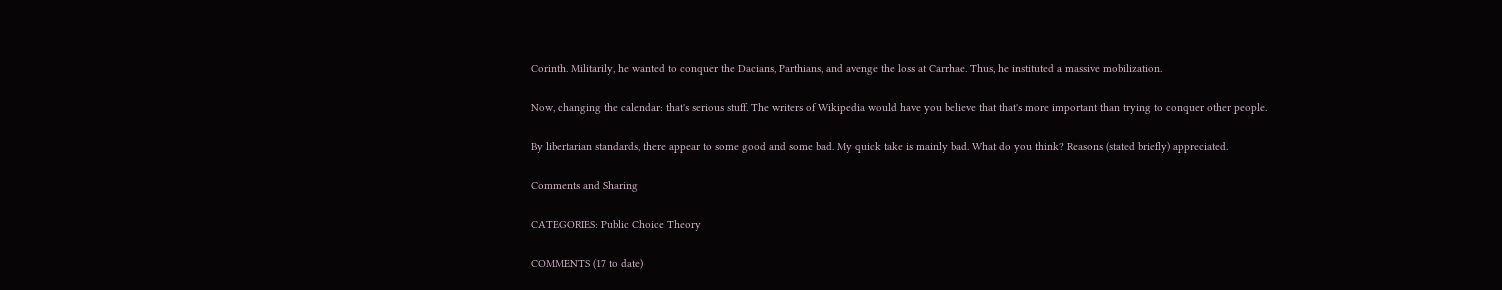Corinth. Militarily, he wanted to conquer the Dacians, Parthians, and avenge the loss at Carrhae. Thus, he instituted a massive mobilization.

Now, changing the calendar: that's serious stuff. The writers of Wikipedia would have you believe that that's more important than trying to conquer other people.

By libertarian standards, there appear to some good and some bad. My quick take is mainly bad. What do you think? Reasons (stated briefly) appreciated.

Comments and Sharing

CATEGORIES: Public Choice Theory

COMMENTS (17 to date)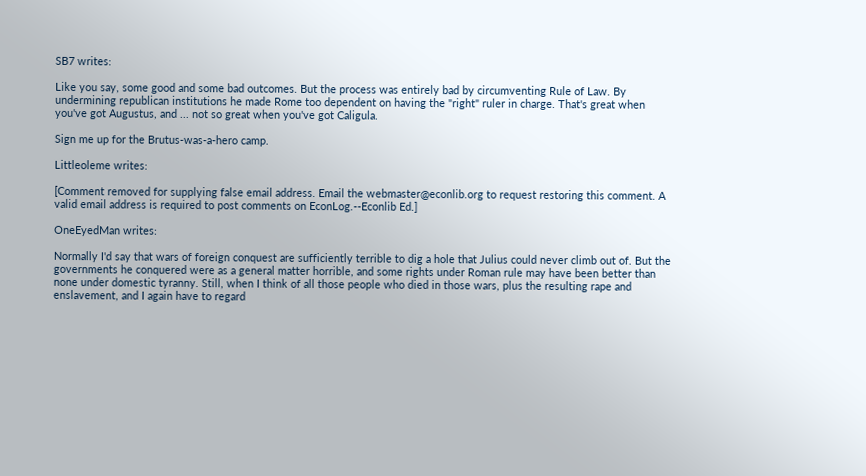SB7 writes:

Like you say, some good and some bad outcomes. But the process was entirely bad by circumventing Rule of Law. By undermining republican institutions he made Rome too dependent on having the "right" ruler in charge. That's great when you've got Augustus, and ... not so great when you've got Caligula.

Sign me up for the Brutus-was-a-hero camp.

Littleoleme writes:

[Comment removed for supplying false email address. Email the webmaster@econlib.org to request restoring this comment. A valid email address is required to post comments on EconLog.--Econlib Ed.]

OneEyedMan writes:

Normally I'd say that wars of foreign conquest are sufficiently terrible to dig a hole that Julius could never climb out of. But the governments he conquered were as a general matter horrible, and some rights under Roman rule may have been better than none under domestic tyranny. Still, when I think of all those people who died in those wars, plus the resulting rape and enslavement, and I again have to regard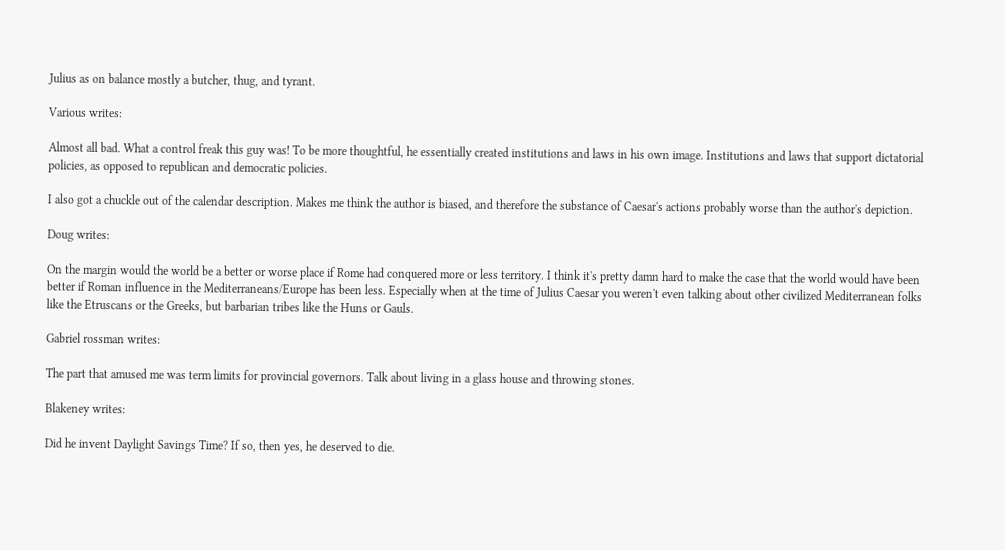Julius as on balance mostly a butcher, thug, and tyrant.

Various writes:

Almost all bad. What a control freak this guy was! To be more thoughtful, he essentially created institutions and laws in his own image. Institutions and laws that support dictatorial policies, as opposed to republican and democratic policies.

I also got a chuckle out of the calendar description. Makes me think the author is biased, and therefore the substance of Caesar's actions probably worse than the author's depiction.

Doug writes:

On the margin would the world be a better or worse place if Rome had conquered more or less territory. I think it's pretty damn hard to make the case that the world would have been better if Roman influence in the Mediterraneans/Europe has been less. Especially when at the time of Julius Caesar you weren't even talking about other civilized Mediterranean folks like the Etruscans or the Greeks, but barbarian tribes like the Huns or Gauls.

Gabriel rossman writes:

The part that amused me was term limits for provincial governors. Talk about living in a glass house and throwing stones.

Blakeney writes:

Did he invent Daylight Savings Time? If so, then yes, he deserved to die.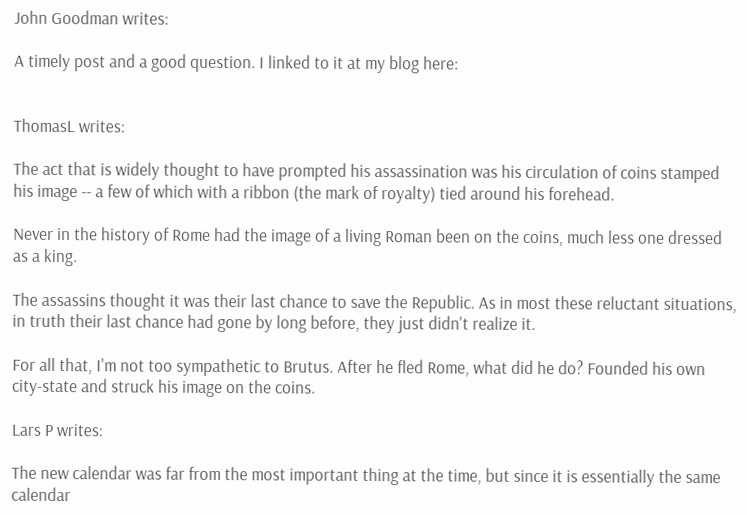John Goodman writes:

A timely post and a good question. I linked to it at my blog here:


ThomasL writes:

The act that is widely thought to have prompted his assassination was his circulation of coins stamped his image -- a few of which with a ribbon (the mark of royalty) tied around his forehead.

Never in the history of Rome had the image of a living Roman been on the coins, much less one dressed as a king.

The assassins thought it was their last chance to save the Republic. As in most these reluctant situations, in truth their last chance had gone by long before, they just didn't realize it.

For all that, I'm not too sympathetic to Brutus. After he fled Rome, what did he do? Founded his own city-state and struck his image on the coins.

Lars P writes:

The new calendar was far from the most important thing at the time, but since it is essentially the same calendar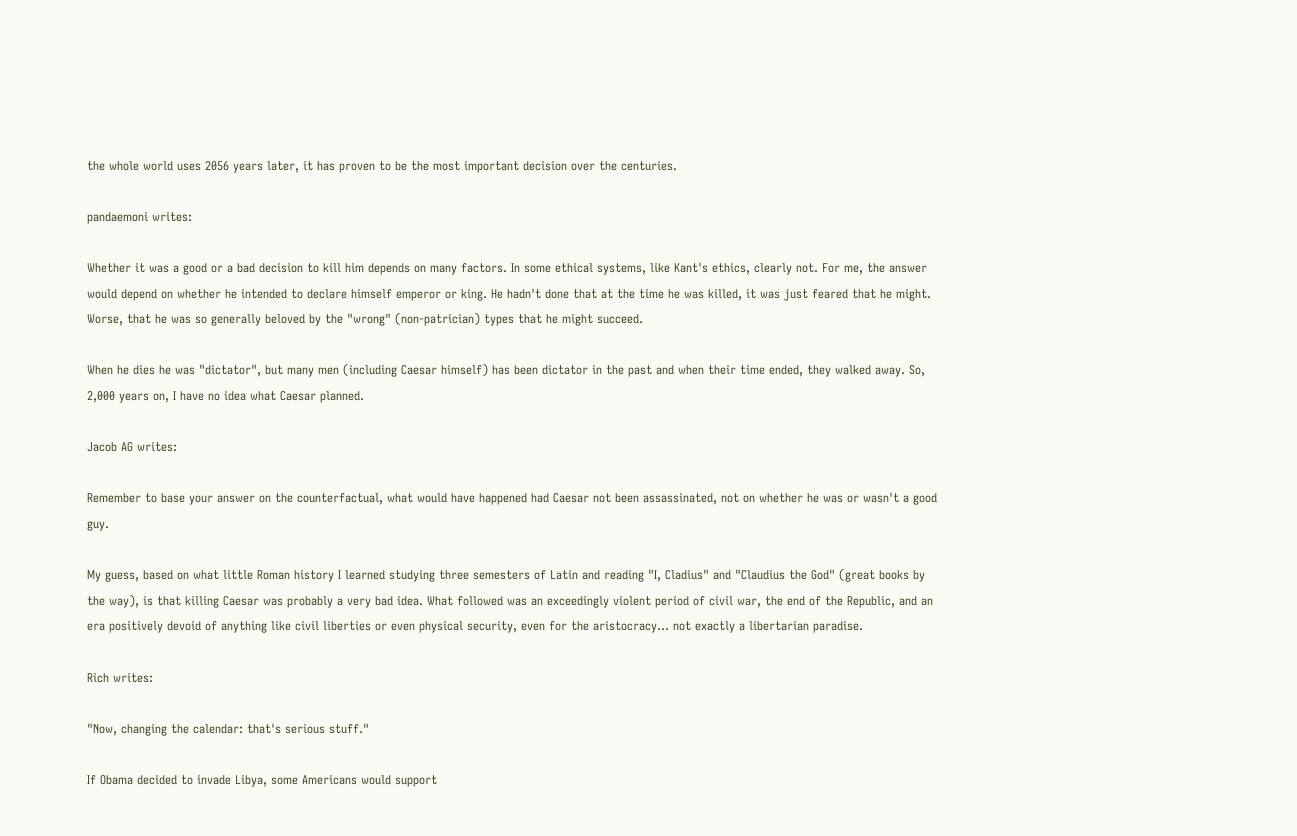the whole world uses 2056 years later, it has proven to be the most important decision over the centuries.

pandaemoni writes:

Whether it was a good or a bad decision to kill him depends on many factors. In some ethical systems, like Kant's ethics, clearly not. For me, the answer would depend on whether he intended to declare himself emperor or king. He hadn't done that at the time he was killed, it was just feared that he might. Worse, that he was so generally beloved by the "wrong" (non-patrician) types that he might succeed.

When he dies he was "dictator", but many men (including Caesar himself) has been dictator in the past and when their time ended, they walked away. So, 2,000 years on, I have no idea what Caesar planned.

Jacob AG writes:

Remember to base your answer on the counterfactual, what would have happened had Caesar not been assassinated, not on whether he was or wasn't a good guy.

My guess, based on what little Roman history I learned studying three semesters of Latin and reading "I, Cladius" and "Claudius the God" (great books by the way), is that killing Caesar was probably a very bad idea. What followed was an exceedingly violent period of civil war, the end of the Republic, and an era positively devoid of anything like civil liberties or even physical security, even for the aristocracy... not exactly a libertarian paradise.

Rich writes:

"Now, changing the calendar: that's serious stuff."

If Obama decided to invade Libya, some Americans would support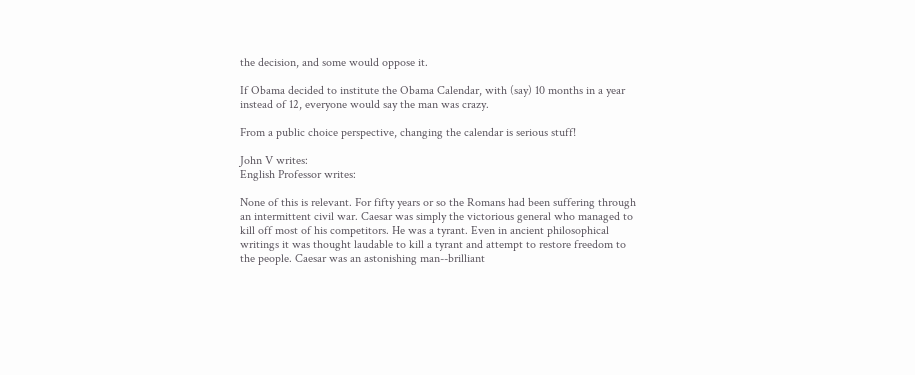the decision, and some would oppose it.

If Obama decided to institute the Obama Calendar, with (say) 10 months in a year instead of 12, everyone would say the man was crazy.

From a public choice perspective, changing the calendar is serious stuff!

John V writes:
English Professor writes:

None of this is relevant. For fifty years or so the Romans had been suffering through an intermittent civil war. Caesar was simply the victorious general who managed to kill off most of his competitors. He was a tyrant. Even in ancient philosophical writings it was thought laudable to kill a tyrant and attempt to restore freedom to the people. Caesar was an astonishing man--brilliant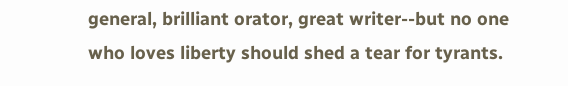general, brilliant orator, great writer--but no one who loves liberty should shed a tear for tyrants.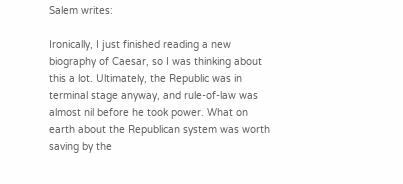Salem writes:

Ironically, I just finished reading a new biography of Caesar, so I was thinking about this a lot. Ultimately, the Republic was in terminal stage anyway, and rule-of-law was almost nil before he took power. What on earth about the Republican system was worth saving by the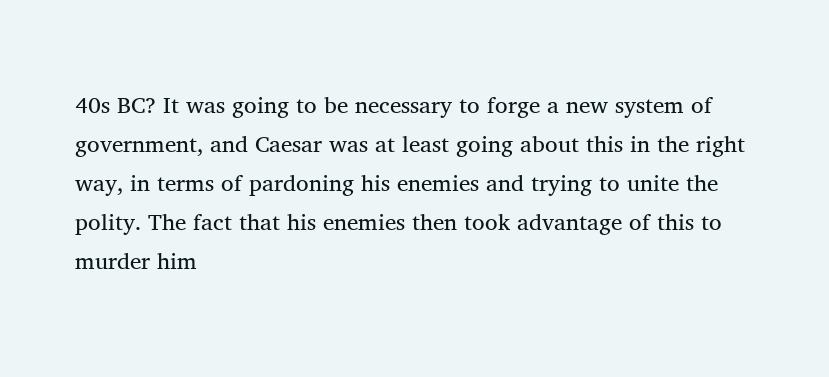40s BC? It was going to be necessary to forge a new system of government, and Caesar was at least going about this in the right way, in terms of pardoning his enemies and trying to unite the polity. The fact that his enemies then took advantage of this to murder him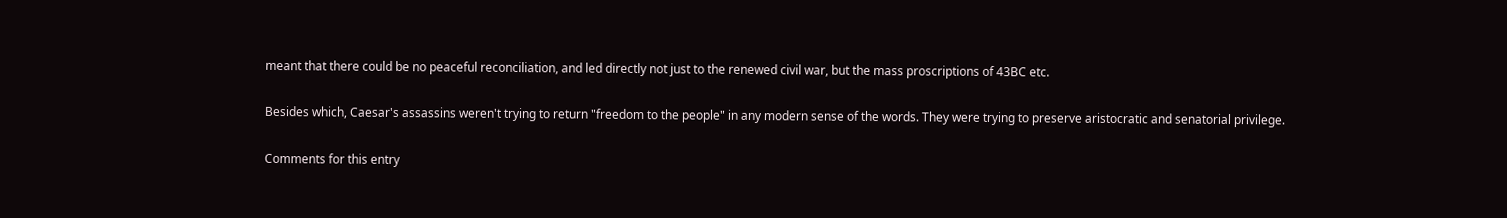meant that there could be no peaceful reconciliation, and led directly not just to the renewed civil war, but the mass proscriptions of 43BC etc.

Besides which, Caesar's assassins weren't trying to return "freedom to the people" in any modern sense of the words. They were trying to preserve aristocratic and senatorial privilege.

Comments for this entry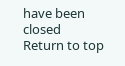have been closed
Return to top